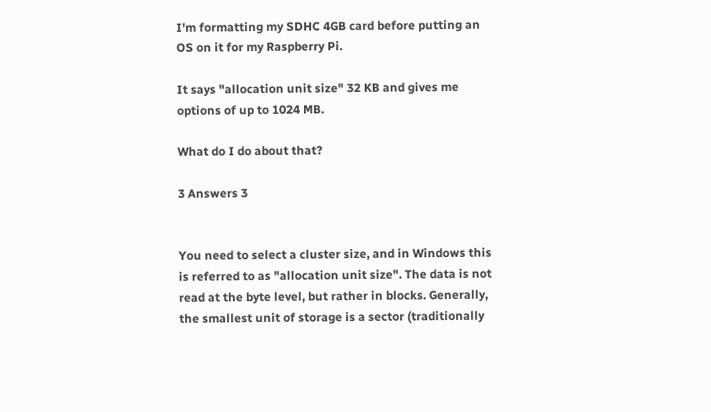I'm formatting my SDHC 4GB card before putting an OS on it for my Raspberry Pi.

It says "allocation unit size" 32 KB and gives me options of up to 1024 MB.

What do I do about that?

3 Answers 3


You need to select a cluster size, and in Windows this is referred to as "allocation unit size". The data is not read at the byte level, but rather in blocks. Generally, the smallest unit of storage is a sector (traditionally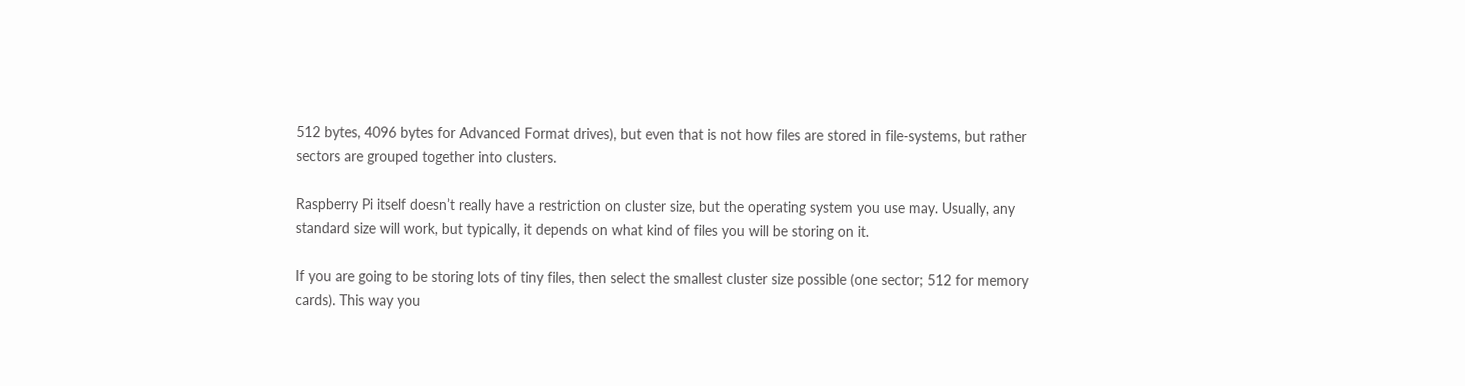512 bytes, 4096 bytes for Advanced Format drives), but even that is not how files are stored in file-systems, but rather sectors are grouped together into clusters.

Raspberry Pi itself doesn’t really have a restriction on cluster size, but the operating system you use may. Usually, any standard size will work, but typically, it depends on what kind of files you will be storing on it.

If you are going to be storing lots of tiny files, then select the smallest cluster size possible (one sector; 512 for memory cards). This way you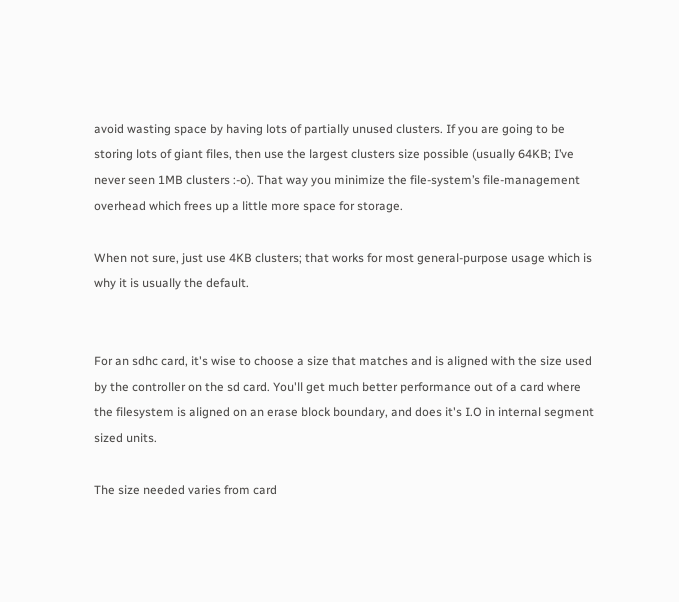avoid wasting space by having lots of partially unused clusters. If you are going to be storing lots of giant files, then use the largest clusters size possible (usually 64KB; I’ve never seen 1MB clusters :-o). That way you minimize the file-system’s file-management overhead which frees up a little more space for storage.

When not sure, just use 4KB clusters; that works for most general-purpose usage which is why it is usually the default.


For an sdhc card, it's wise to choose a size that matches and is aligned with the size used by the controller on the sd card. You'll get much better performance out of a card where the filesystem is aligned on an erase block boundary, and does it's I.O in internal segment sized units.

The size needed varies from card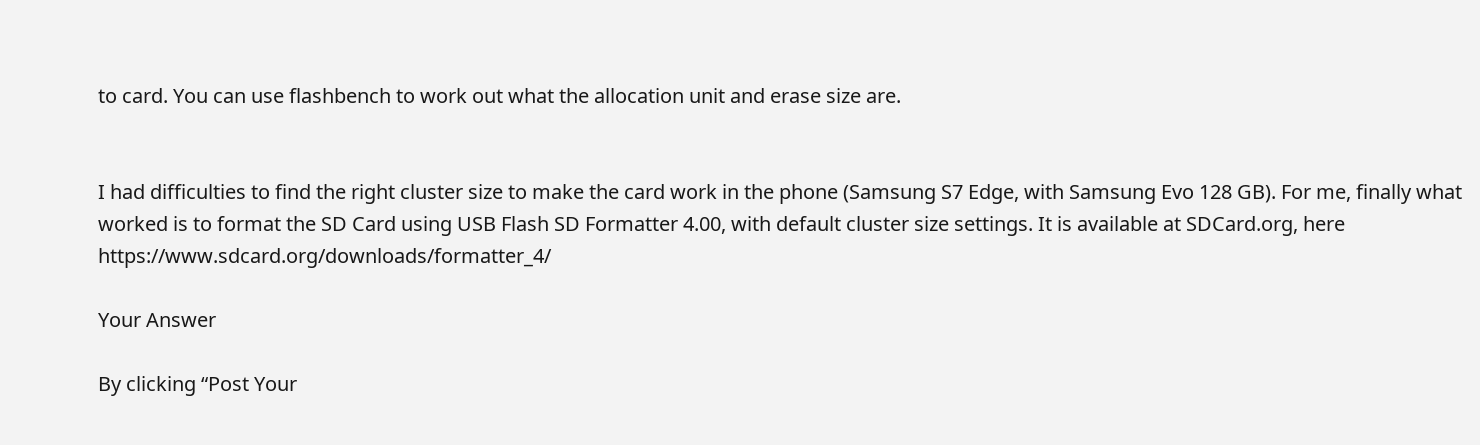to card. You can use flashbench to work out what the allocation unit and erase size are.


I had difficulties to find the right cluster size to make the card work in the phone (Samsung S7 Edge, with Samsung Evo 128 GB). For me, finally what worked is to format the SD Card using USB Flash SD Formatter 4.00, with default cluster size settings. It is available at SDCard.org, here https://www.sdcard.org/downloads/formatter_4/

Your Answer

By clicking “Post Your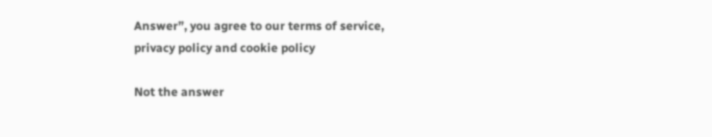Answer”, you agree to our terms of service, privacy policy and cookie policy

Not the answer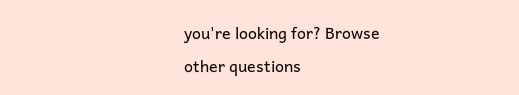you're looking for? Browse other questions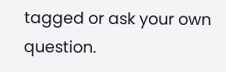tagged or ask your own question.